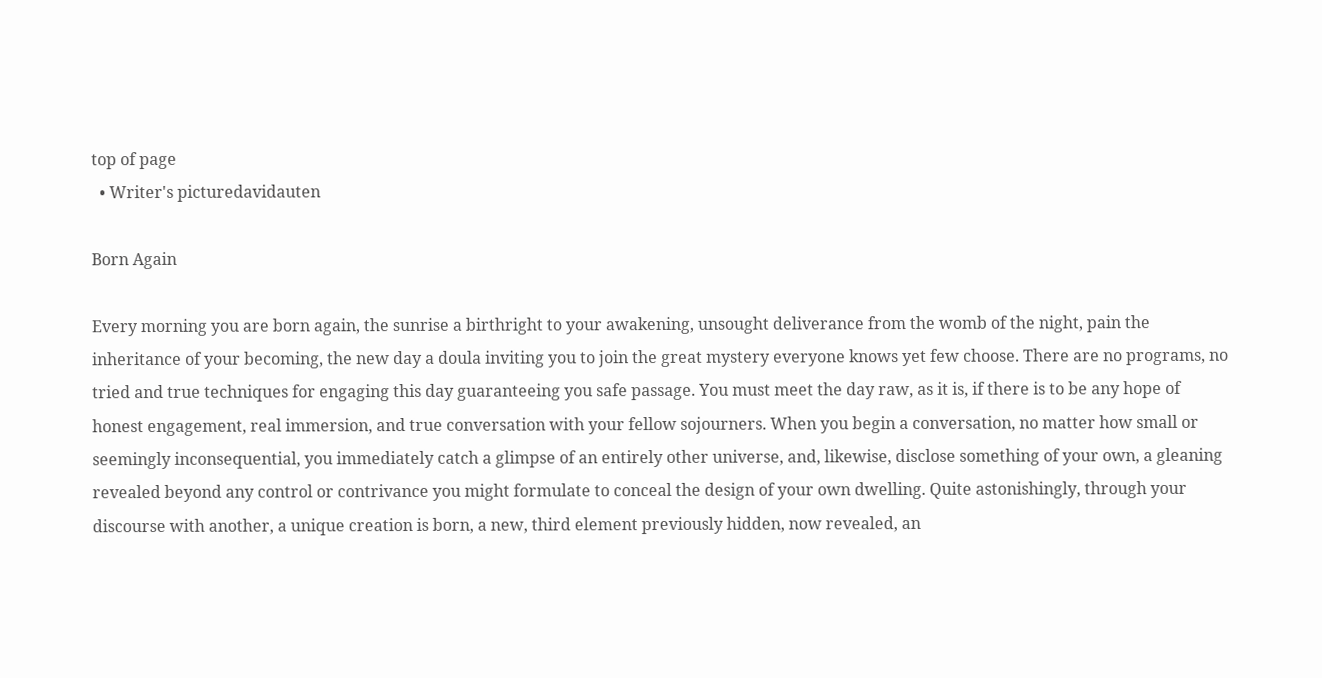top of page
  • Writer's picturedavidauten

Born Again

Every morning you are born again, the sunrise a birthright to your awakening, unsought deliverance from the womb of the night, pain the inheritance of your becoming, the new day a doula inviting you to join the great mystery everyone knows yet few choose. There are no programs, no tried and true techniques for engaging this day guaranteeing you safe passage. You must meet the day raw, as it is, if there is to be any hope of honest engagement, real immersion, and true conversation with your fellow sojourners. When you begin a conversation, no matter how small or seemingly inconsequential, you immediately catch a glimpse of an entirely other universe, and, likewise, disclose something of your own, a gleaning revealed beyond any control or contrivance you might formulate to conceal the design of your own dwelling. Quite astonishingly, through your discourse with another, a unique creation is born, a new, third element previously hidden, now revealed, an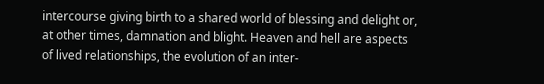intercourse giving birth to a shared world of blessing and delight or, at other times, damnation and blight. Heaven and hell are aspects of lived relationships, the evolution of an inter-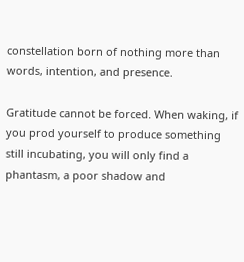constellation born of nothing more than words, intention, and presence.

Gratitude cannot be forced. When waking, if you prod yourself to produce something still incubating, you will only find a phantasm, a poor shadow and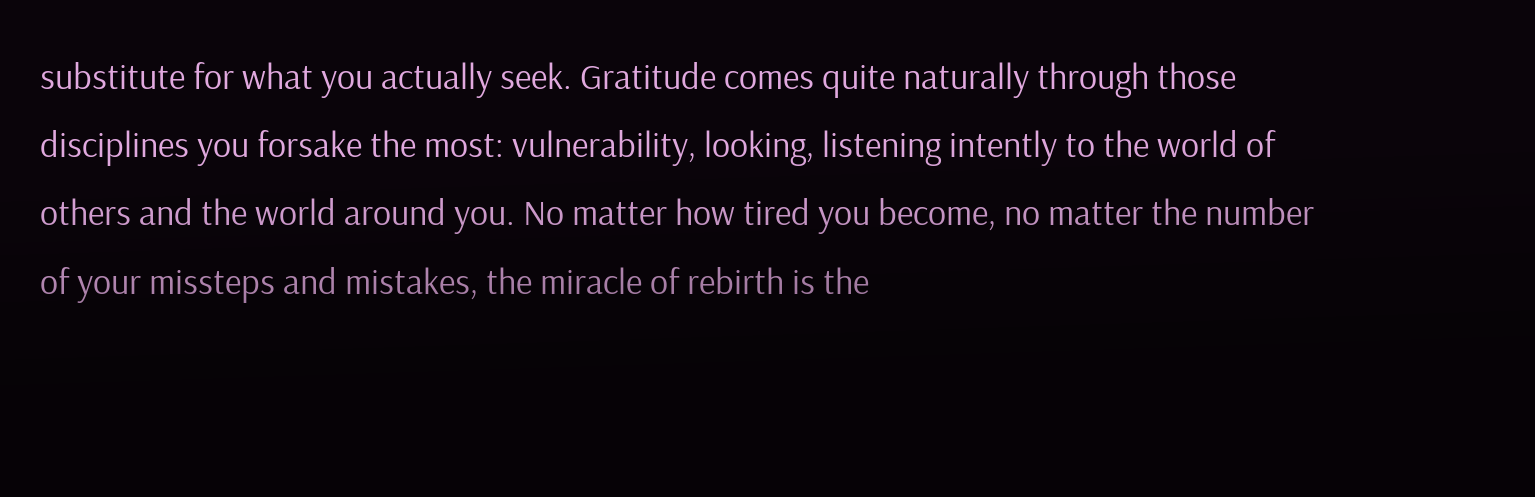substitute for what you actually seek. Gratitude comes quite naturally through those disciplines you forsake the most: vulnerability, looking, listening intently to the world of others and the world around you. No matter how tired you become, no matter the number of your missteps and mistakes, the miracle of rebirth is the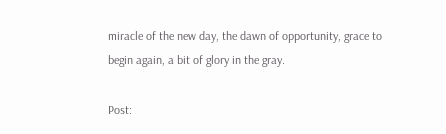miracle of the new day, the dawn of opportunity, grace to begin again, a bit of glory in the gray.

Post: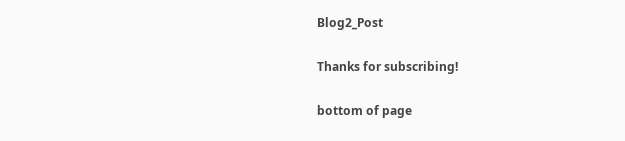Blog2_Post

Thanks for subscribing!

bottom of page